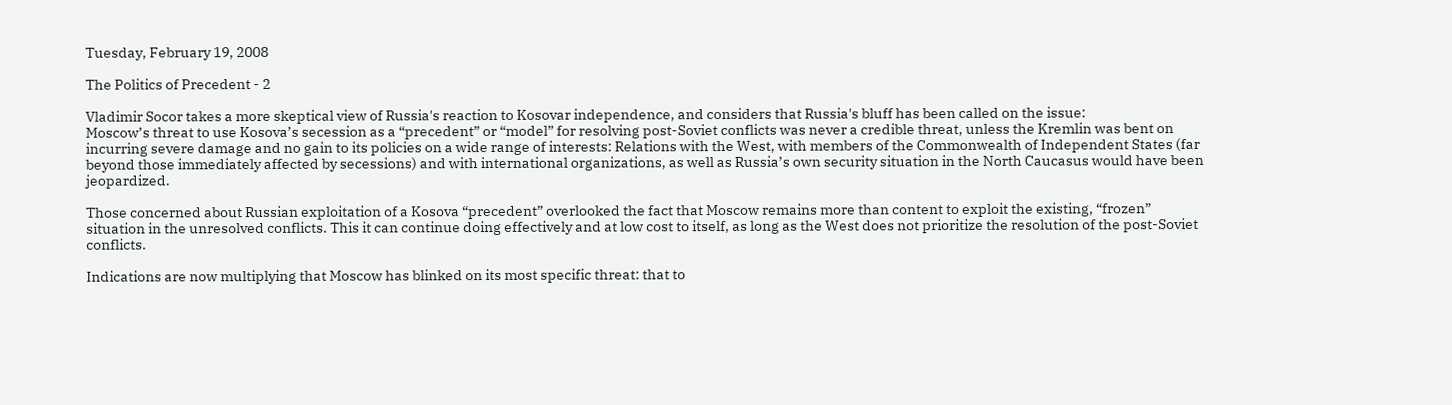Tuesday, February 19, 2008

The Politics of Precedent - 2

Vladimir Socor takes a more skeptical view of Russia's reaction to Kosovar independence, and considers that Russia's bluff has been called on the issue:
Moscow’s threat to use Kosova’s secession as a “precedent” or “model” for resolving post-Soviet conflicts was never a credible threat, unless the Kremlin was bent on incurring severe damage and no gain to its policies on a wide range of interests: Relations with the West, with members of the Commonwealth of Independent States (far beyond those immediately affected by secessions) and with international organizations, as well as Russia’s own security situation in the North Caucasus would have been jeopardized.

Those concerned about Russian exploitation of a Kosova “precedent” overlooked the fact that Moscow remains more than content to exploit the existing, “frozen” situation in the unresolved conflicts. This it can continue doing effectively and at low cost to itself, as long as the West does not prioritize the resolution of the post-Soviet conflicts.

Indications are now multiplying that Moscow has blinked on its most specific threat: that to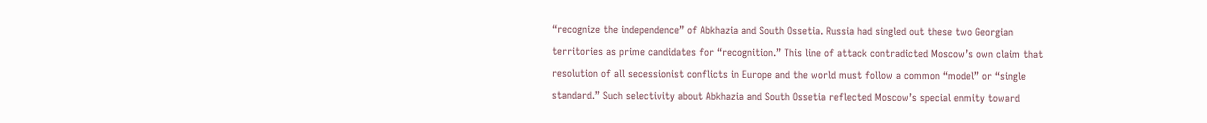“recognize the independence” of Abkhazia and South Ossetia. Russia had singled out these two Georgian territories as prime candidates for “recognition.” This line of attack contradicted Moscow’s own claim that resolution of all secessionist conflicts in Europe and the world must follow a common “model” or “single standard.” Such selectivity about Abkhazia and South Ossetia reflected Moscow’s special enmity toward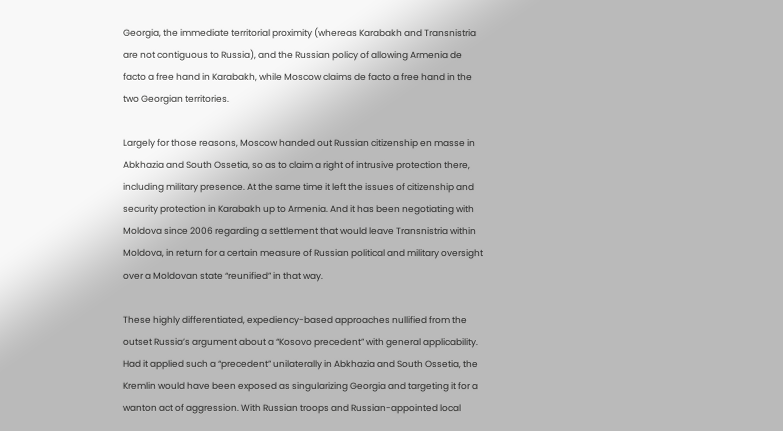Georgia, the immediate territorial proximity (whereas Karabakh and Transnistria are not contiguous to Russia), and the Russian policy of allowing Armenia de facto a free hand in Karabakh, while Moscow claims de facto a free hand in the two Georgian territories.

Largely for those reasons, Moscow handed out Russian citizenship en masse in Abkhazia and South Ossetia, so as to claim a right of intrusive protection there, including military presence. At the same time it left the issues of citizenship and security protection in Karabakh up to Armenia. And it has been negotiating with Moldova since 2006 regarding a settlement that would leave Transnistria within Moldova, in return for a certain measure of Russian political and military oversight over a Moldovan state “reunified” in that way.

These highly differentiated, expediency-based approaches nullified from the outset Russia’s argument about a “Kosovo precedent” with general applicability. Had it applied such a “precedent” unilaterally in Abkhazia and South Ossetia, the Kremlin would have been exposed as singularizing Georgia and targeting it for a wanton act of aggression. With Russian troops and Russian-appointed local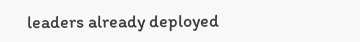leaders already deployed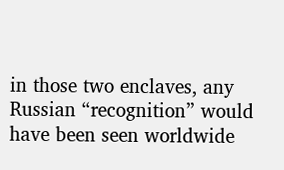in those two enclaves, any Russian “recognition” would have been seen worldwide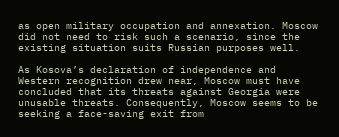as open military occupation and annexation. Moscow did not need to risk such a scenario, since the existing situation suits Russian purposes well.

As Kosova’s declaration of independence and Western recognition drew near, Moscow must have concluded that its threats against Georgia were unusable threats. Consequently, Moscow seems to be seeking a face-saving exit from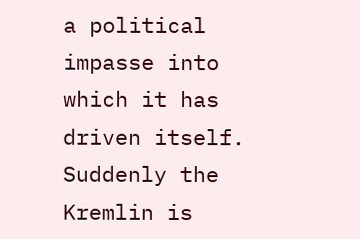a political impasse into which it has driven itself. Suddenly the Kremlin is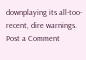downplaying its all-too-recent, dire warnings.
Post a Comment